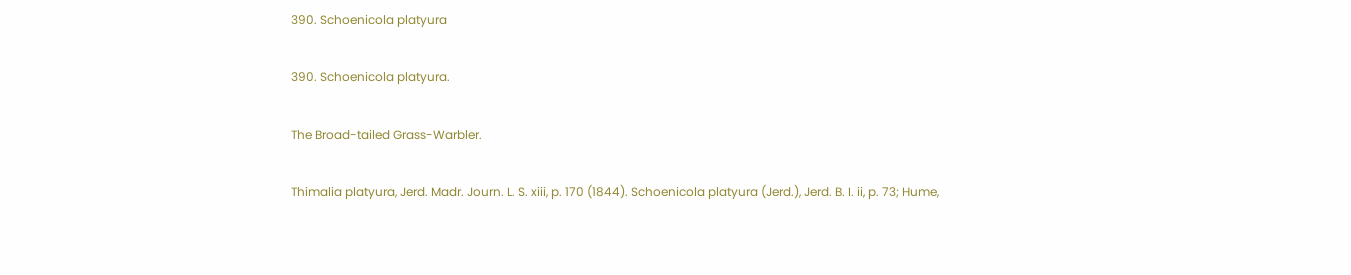390. Schoenicola platyura

390. Schoenicola platyura.

The Broad-tailed Grass-Warbler.

Thimalia platyura, Jerd. Madr. Journ. L. S. xiii, p. 170 (1844). Schoenicola platyura (Jerd.), Jerd. B. I. ii, p. 73; Hume,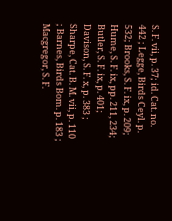S. F. vii, p. 37; id. Cat. no. 442 ; Legge, Birds Ceyl. p. 532; Brooks, S. F. ix, p. 209; Hume, S. F. ix, pp. 211, 234; Butler, S. F. ix, p. 401; Davison, S. F. x, p. 383 ; Sharpe, Cat. B. M. vii, p. 110 ; Barnes, Birds Bom. p. 183 ; Macgregor, S. F.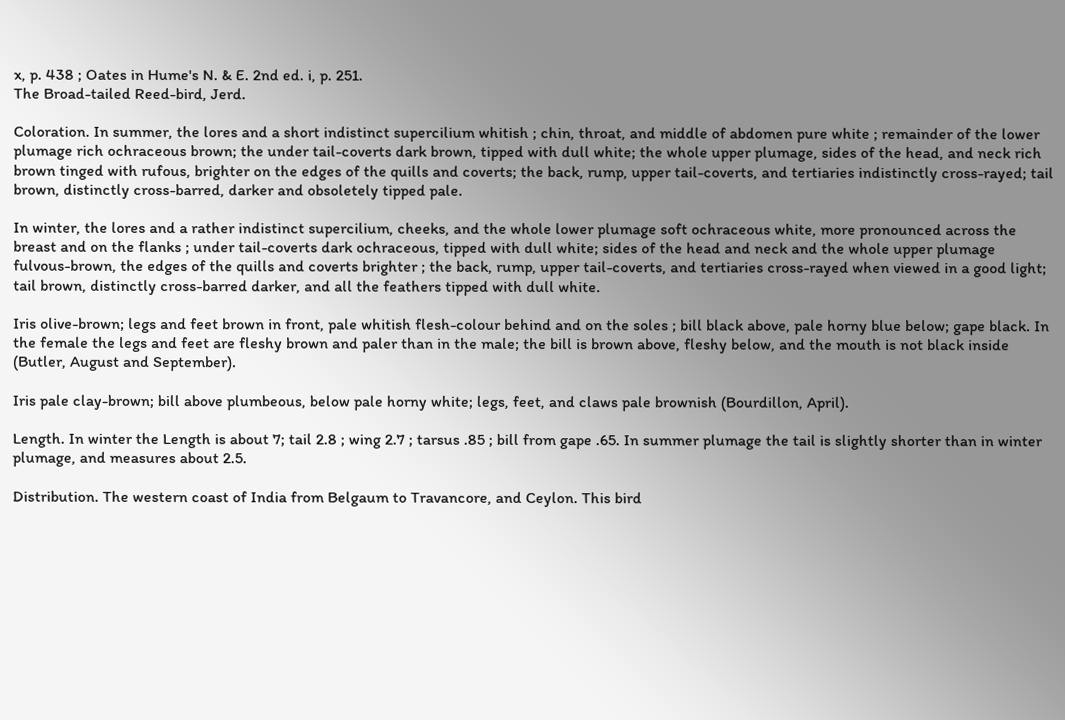x, p. 438 ; Oates in Hume's N. & E. 2nd ed. i, p. 251.
The Broad-tailed Reed-bird, Jerd.

Coloration. In summer, the lores and a short indistinct supercilium whitish ; chin, throat, and middle of abdomen pure white ; remainder of the lower plumage rich ochraceous brown; the under tail-coverts dark brown, tipped with dull white; the whole upper plumage, sides of the head, and neck rich brown tinged with rufous, brighter on the edges of the quills and coverts; the back, rump, upper tail-coverts, and tertiaries indistinctly cross-rayed; tail brown, distinctly cross-barred, darker and obsoletely tipped pale.

In winter, the lores and a rather indistinct supercilium, cheeks, and the whole lower plumage soft ochraceous white, more pronounced across the breast and on the flanks ; under tail-coverts dark ochraceous, tipped with dull white; sides of the head and neck and the whole upper plumage fulvous-brown, the edges of the quills and coverts brighter ; the back, rump, upper tail-coverts, and tertiaries cross-rayed when viewed in a good light; tail brown, distinctly cross-barred darker, and all the feathers tipped with dull white.

Iris olive-brown; legs and feet brown in front, pale whitish flesh-colour behind and on the soles ; bill black above, pale horny blue below; gape black. In the female the legs and feet are fleshy brown and paler than in the male; the bill is brown above, fleshy below, and the mouth is not black inside (Butler, August and September).

Iris pale clay-brown; bill above plumbeous, below pale horny white; legs, feet, and claws pale brownish (Bourdillon, April).

Length. In winter the Length is about 7; tail 2.8 ; wing 2.7 ; tarsus .85 ; bill from gape .65. In summer plumage the tail is slightly shorter than in winter plumage, and measures about 2.5.

Distribution. The western coast of India from Belgaum to Travancore, and Ceylon. This bird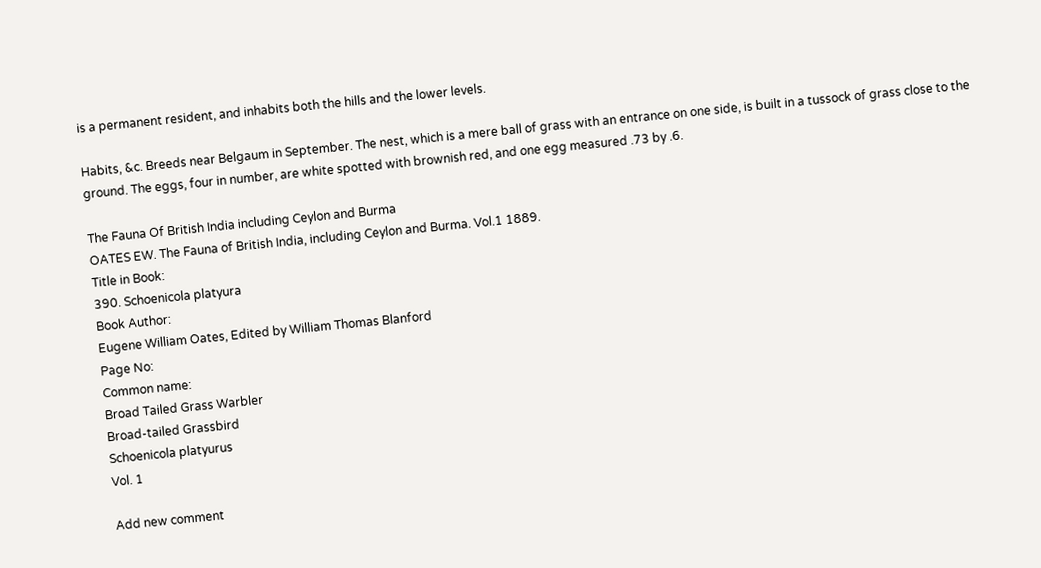is a permanent resident, and inhabits both the hills and the lower levels.

Habits, &c. Breeds near Belgaum in September. The nest, which is a mere ball of grass with an entrance on one side, is built in a tussock of grass close to the ground. The eggs, four in number, are white spotted with brownish red, and one egg measured .73 by .6.

The Fauna Of British India including Ceylon and Burma
OATES EW. The Fauna of British India, including Ceylon and Burma. Vol.1 1889.
Title in Book:
390. Schoenicola platyura
Book Author:
Eugene William Oates, Edited by William Thomas Blanford
Page No:
Common name:
Broad Tailed Grass Warbler
Broad-tailed Grassbird
Schoenicola platyurus
Vol. 1

Add new comment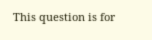This question is for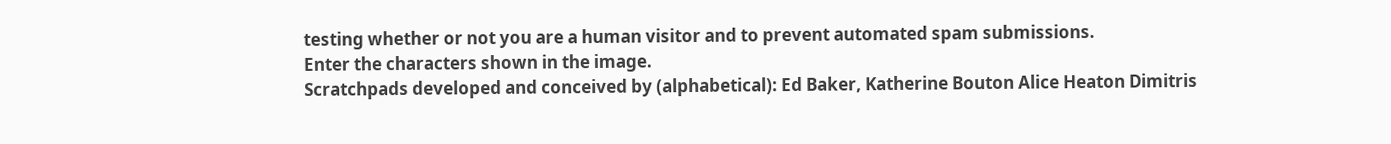testing whether or not you are a human visitor and to prevent automated spam submissions.
Enter the characters shown in the image.
Scratchpads developed and conceived by (alphabetical): Ed Baker, Katherine Bouton Alice Heaton Dimitris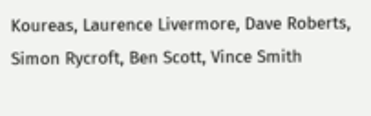Koureas, Laurence Livermore, Dave Roberts, Simon Rycroft, Ben Scott, Vince Smith